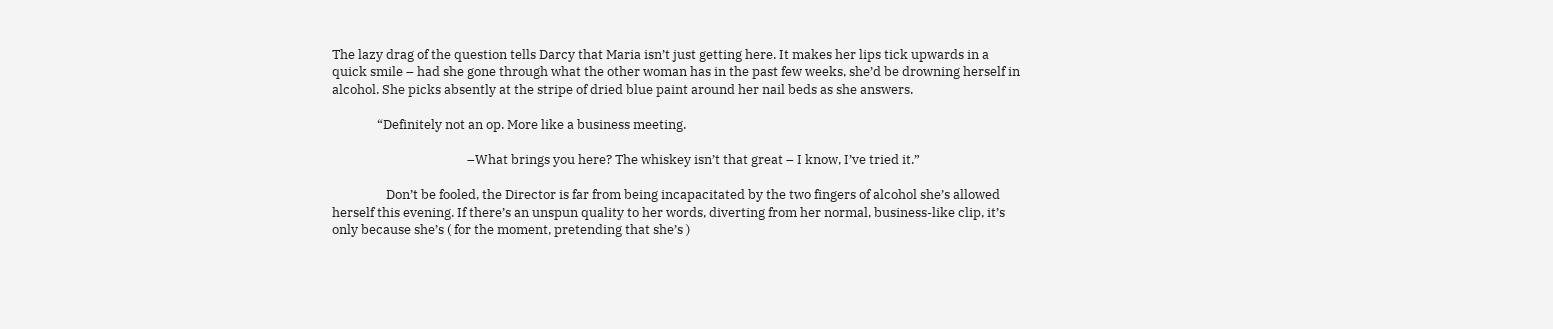The lazy drag of the question tells Darcy that Maria isn’t just getting here. It makes her lips tick upwards in a quick smile – had she gone through what the other woman has in the past few weeks, she’d be drowning herself in alcohol. She picks absently at the stripe of dried blue paint around her nail beds as she answers.

               “Definitely not an op. More like a business meeting.

                                             –What brings you here? The whiskey isn’t that great – I know, I’ve tried it.”

                  Don’t be fooled, the Director is far from being incapacitated by the two fingers of alcohol she’s allowed herself this evening. If there’s an unspun quality to her words, diverting from her normal, business-like clip, it’s only because she’s ( for the moment, pretending that she’s )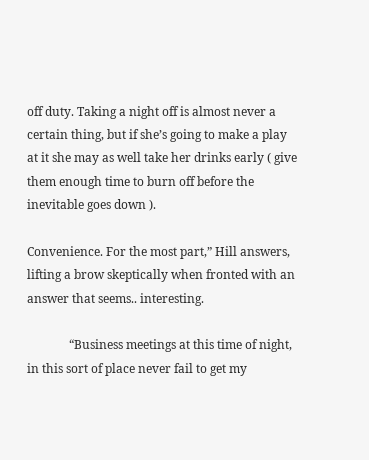off duty. Taking a night off is almost never a certain thing, but if she’s going to make a play at it she may as well take her drinks early ( give them enough time to burn off before the inevitable goes down ).

Convenience. For the most part,” Hill answers, lifting a brow skeptically when fronted with an answer that seems.. interesting.

              “Business meetings at this time of night, in this sort of place never fail to get my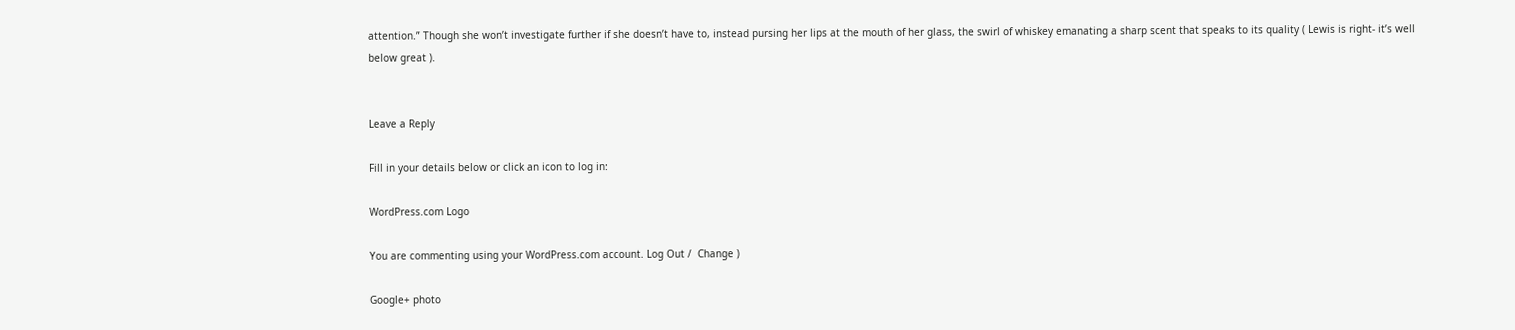attention.” Though she won’t investigate further if she doesn’t have to, instead pursing her lips at the mouth of her glass, the swirl of whiskey emanating a sharp scent that speaks to its quality ( Lewis is right- it’s well below great ).


Leave a Reply

Fill in your details below or click an icon to log in:

WordPress.com Logo

You are commenting using your WordPress.com account. Log Out /  Change )

Google+ photo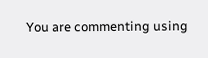You are commenting using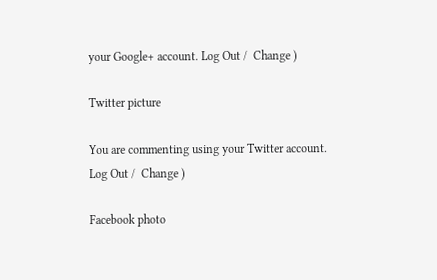your Google+ account. Log Out /  Change )

Twitter picture

You are commenting using your Twitter account. Log Out /  Change )

Facebook photo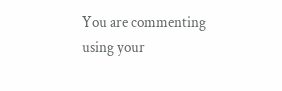You are commenting using your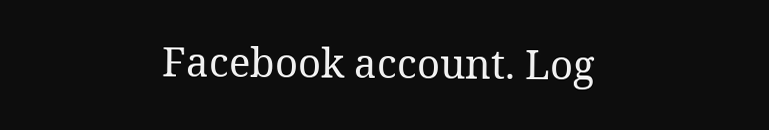Facebook account. Log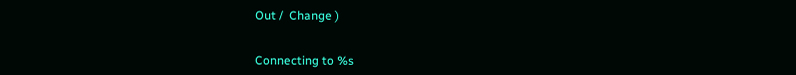Out /  Change )


Connecting to %s